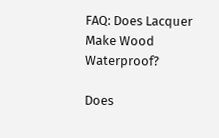FAQ: Does Lacquer Make Wood Waterproof?

Does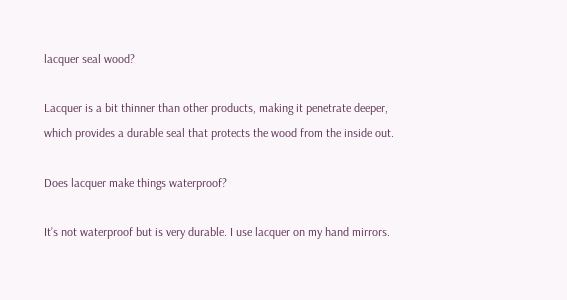lacquer seal wood?

Lacquer is a bit thinner than other products, making it penetrate deeper, which provides a durable seal that protects the wood from the inside out.

Does lacquer make things waterproof?

It’s not waterproof but is very durable. I use lacquer on my hand mirrors.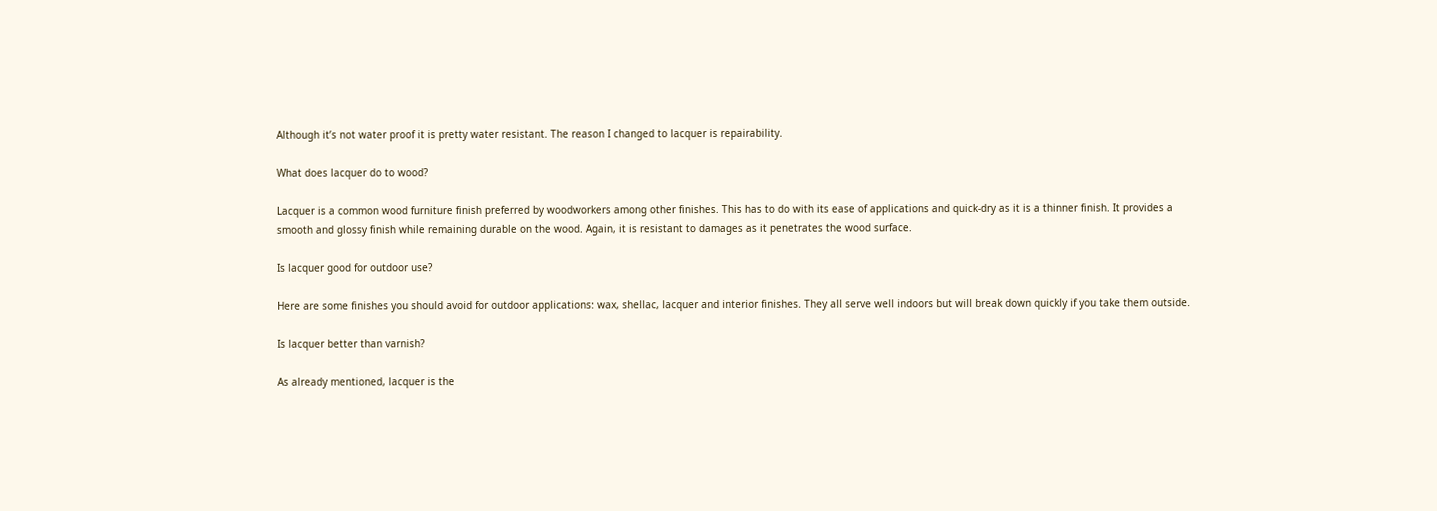Although it’s not water proof it is pretty water resistant. The reason I changed to lacquer is repairability.

What does lacquer do to wood?

Lacquer is a common wood furniture finish preferred by woodworkers among other finishes. This has to do with its ease of applications and quick-dry as it is a thinner finish. It provides a smooth and glossy finish while remaining durable on the wood. Again, it is resistant to damages as it penetrates the wood surface.

Is lacquer good for outdoor use?

Here are some finishes you should avoid for outdoor applications: wax, shellac, lacquer and interior finishes. They all serve well indoors but will break down quickly if you take them outside.

Is lacquer better than varnish?

As already mentioned, lacquer is the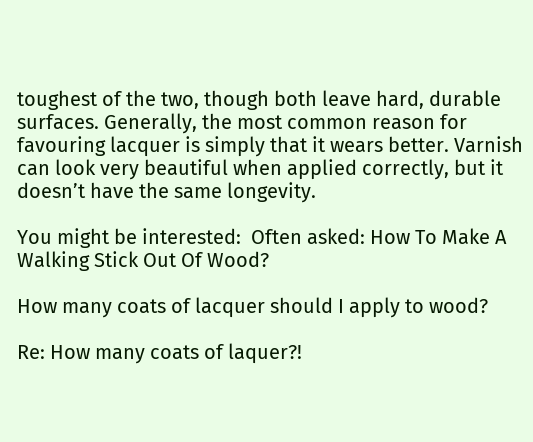toughest of the two, though both leave hard, durable surfaces. Generally, the most common reason for favouring lacquer is simply that it wears better. Varnish can look very beautiful when applied correctly, but it doesn’t have the same longevity.

You might be interested:  Often asked: How To Make A Walking Stick Out Of Wood?

How many coats of lacquer should I apply to wood?

Re: How many coats of laquer?!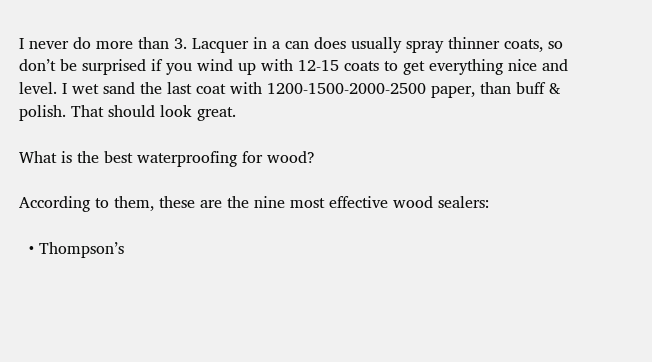I never do more than 3. Lacquer in a can does usually spray thinner coats, so don’t be surprised if you wind up with 12-15 coats to get everything nice and level. I wet sand the last coat with 1200-1500-2000-2500 paper, than buff & polish. That should look great.

What is the best waterproofing for wood?

According to them, these are the nine most effective wood sealers:

  • Thompson’s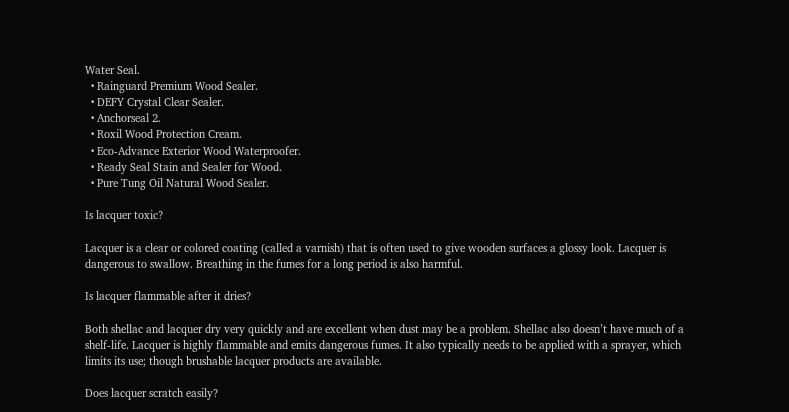Water Seal.
  • Rainguard Premium Wood Sealer.
  • DEFY Crystal Clear Sealer.
  • Anchorseal 2.
  • Roxil Wood Protection Cream.
  • Eco-Advance Exterior Wood Waterproofer.
  • Ready Seal Stain and Sealer for Wood.
  • Pure Tung Oil Natural Wood Sealer.

Is lacquer toxic?

Lacquer is a clear or colored coating (called a varnish) that is often used to give wooden surfaces a glossy look. Lacquer is dangerous to swallow. Breathing in the fumes for a long period is also harmful.

Is lacquer flammable after it dries?

Both shellac and lacquer dry very quickly and are excellent when dust may be a problem. Shellac also doesn’t have much of a shelf-life. Lacquer is highly flammable and emits dangerous fumes. It also typically needs to be applied with a sprayer, which limits its use; though brushable lacquer products are available.

Does lacquer scratch easily?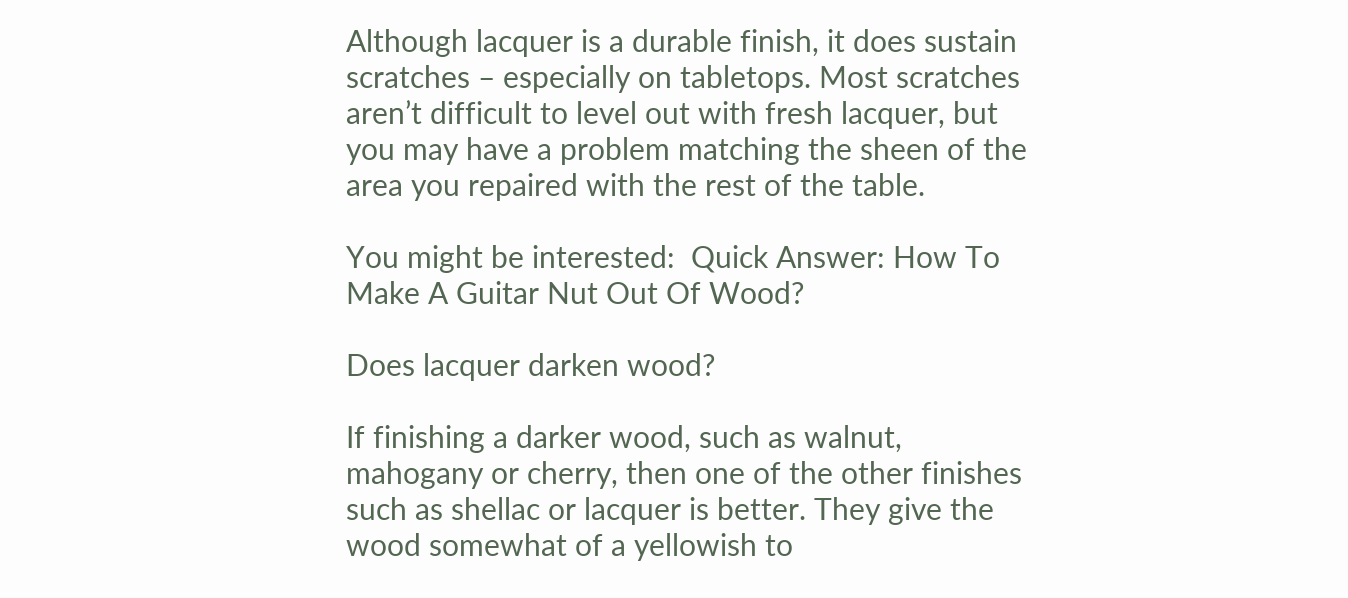Although lacquer is a durable finish, it does sustain scratches – especially on tabletops. Most scratches aren’t difficult to level out with fresh lacquer, but you may have a problem matching the sheen of the area you repaired with the rest of the table.

You might be interested:  Quick Answer: How To Make A Guitar Nut Out Of Wood?

Does lacquer darken wood?

If finishing a darker wood, such as walnut, mahogany or cherry, then one of the other finishes such as shellac or lacquer is better. They give the wood somewhat of a yellowish to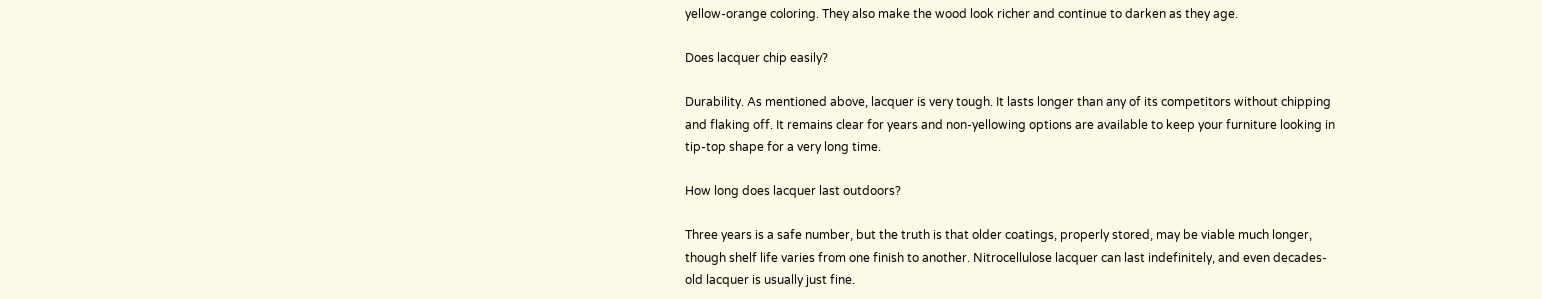yellow-orange coloring. They also make the wood look richer and continue to darken as they age.

Does lacquer chip easily?

Durability. As mentioned above, lacquer is very tough. It lasts longer than any of its competitors without chipping and flaking off. It remains clear for years and non-yellowing options are available to keep your furniture looking in tip-top shape for a very long time.

How long does lacquer last outdoors?

Three years is a safe number, but the truth is that older coatings, properly stored, may be viable much longer, though shelf life varies from one finish to another. Nitrocellulose lacquer can last indefinitely, and even decades-old lacquer is usually just fine.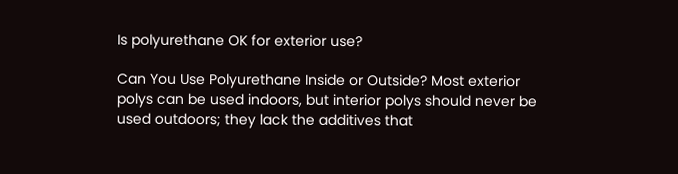Is polyurethane OK for exterior use?

Can You Use Polyurethane Inside or Outside? Most exterior polys can be used indoors, but interior polys should never be used outdoors; they lack the additives that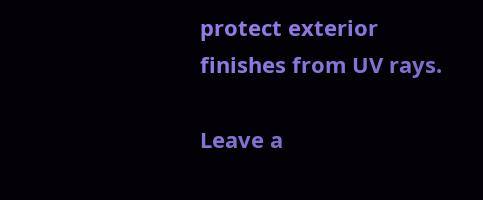protect exterior finishes from UV rays.

Leave a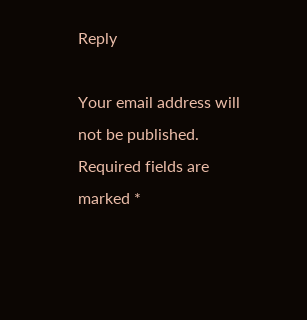Reply

Your email address will not be published. Required fields are marked *